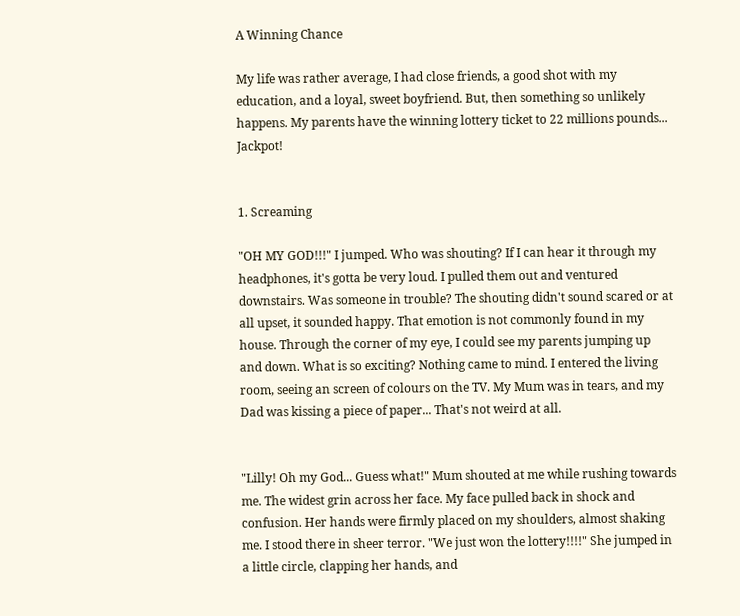A Winning Chance

My life was rather average, I had close friends, a good shot with my education, and a loyal, sweet boyfriend. But, then something so unlikely happens. My parents have the winning lottery ticket to 22 millions pounds... Jackpot!


1. Screaming

"OH MY GOD!!!" I jumped. Who was shouting? If I can hear it through my headphones, it's gotta be very loud. I pulled them out and ventured downstairs. Was someone in trouble? The shouting didn't sound scared or at all upset, it sounded happy. That emotion is not commonly found in my house. Through the corner of my eye, I could see my parents jumping up and down. What is so exciting? Nothing came to mind. I entered the living room, seeing an screen of colours on the TV. My Mum was in tears, and my Dad was kissing a piece of paper... That's not weird at all.


"Lilly! Oh my God... Guess what!" Mum shouted at me while rushing towards me. The widest grin across her face. My face pulled back in shock and confusion. Her hands were firmly placed on my shoulders, almost shaking me. I stood there in sheer terror. "We just won the lottery!!!!" She jumped in a little circle, clapping her hands, and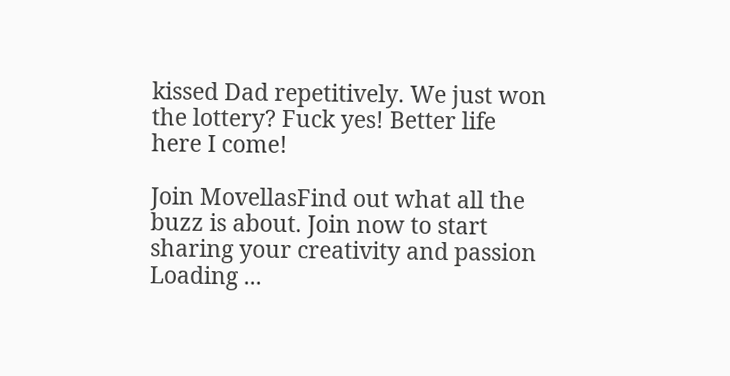kissed Dad repetitively. We just won the lottery? Fuck yes! Better life here I come!

Join MovellasFind out what all the buzz is about. Join now to start sharing your creativity and passion
Loading ...